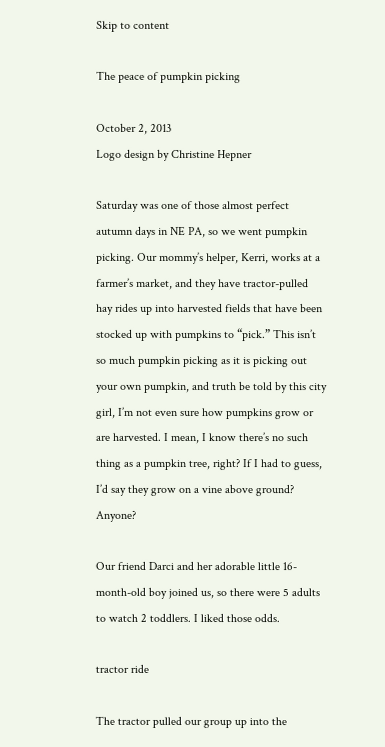Skip to content

The peace of pumpkin picking

October 2, 2013
Logo design by Christine Hepner

Saturday was one of those almost perfect autumn days in NE PA, so we went pumpkin picking. Our mommy’s helper, Kerri, works at a farmer’s market, and they have tractor-pulled hay rides up into harvested fields that have been stocked up with pumpkins to “pick.” This isn’t so much pumpkin picking as it is picking out your own pumpkin, and truth be told by this city girl, I’m not even sure how pumpkins grow or are harvested. I mean, I know there’s no such thing as a pumpkin tree, right? If I had to guess, I’d say they grow on a vine above ground? Anyone?

Our friend Darci and her adorable little 16-month-old boy joined us, so there were 5 adults to watch 2 toddlers. I liked those odds.

tractor ride

The tractor pulled our group up into the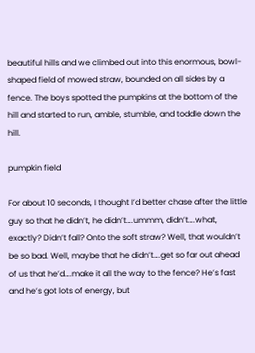beautiful hills and we climbed out into this enormous, bowl-shaped field of mowed straw, bounded on all sides by a fence. The boys spotted the pumpkins at the bottom of the hill and started to run, amble, stumble, and toddle down the hill.

pumpkin field

For about 10 seconds, I thought I’d better chase after the little guy so that he didn’t, he didn’t….ummm, didn’t….what, exactly? Didn’t fall? Onto the soft straw? Well, that wouldn’t be so bad. Well, maybe that he didn’t….get so far out ahead of us that he’d….make it all the way to the fence? He’s fast and he’s got lots of energy, but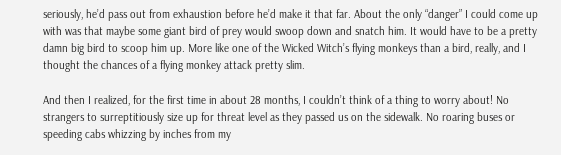seriously, he’d pass out from exhaustion before he’d make it that far. About the only “danger” I could come up with was that maybe some giant bird of prey would swoop down and snatch him. It would have to be a pretty damn big bird to scoop him up. More like one of the Wicked Witch’s flying monkeys than a bird, really, and I thought the chances of a flying monkey attack pretty slim.

And then I realized, for the first time in about 28 months, I couldn’t think of a thing to worry about! No strangers to surreptitiously size up for threat level as they passed us on the sidewalk. No roaring buses or speeding cabs whizzing by inches from my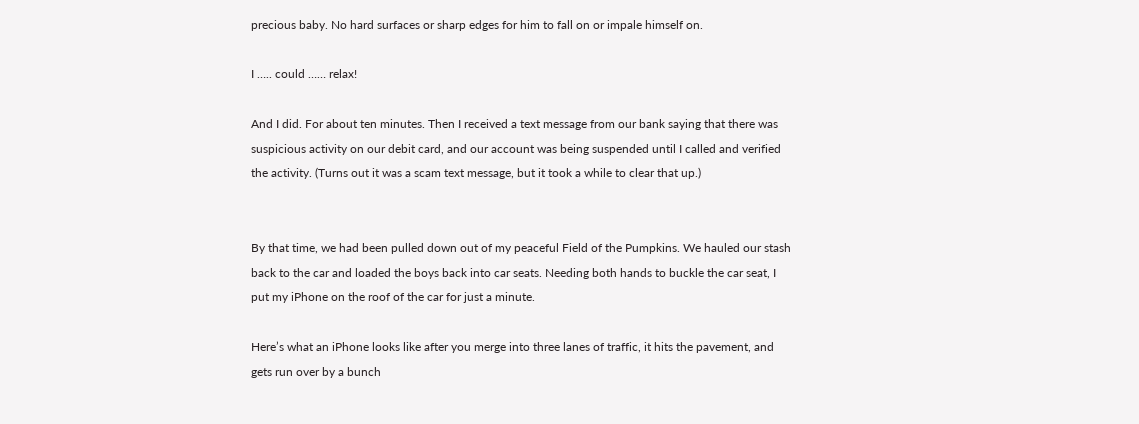precious baby. No hard surfaces or sharp edges for him to fall on or impale himself on.

I ….. could …… relax!

And I did. For about ten minutes. Then I received a text message from our bank saying that there was suspicious activity on our debit card, and our account was being suspended until I called and verified the activity. (Turns out it was a scam text message, but it took a while to clear that up.)


By that time, we had been pulled down out of my peaceful Field of the Pumpkins. We hauled our stash back to the car and loaded the boys back into car seats. Needing both hands to buckle the car seat, I put my iPhone on the roof of the car for just a minute.

Here’s what an iPhone looks like after you merge into three lanes of traffic, it hits the pavement, and gets run over by a bunch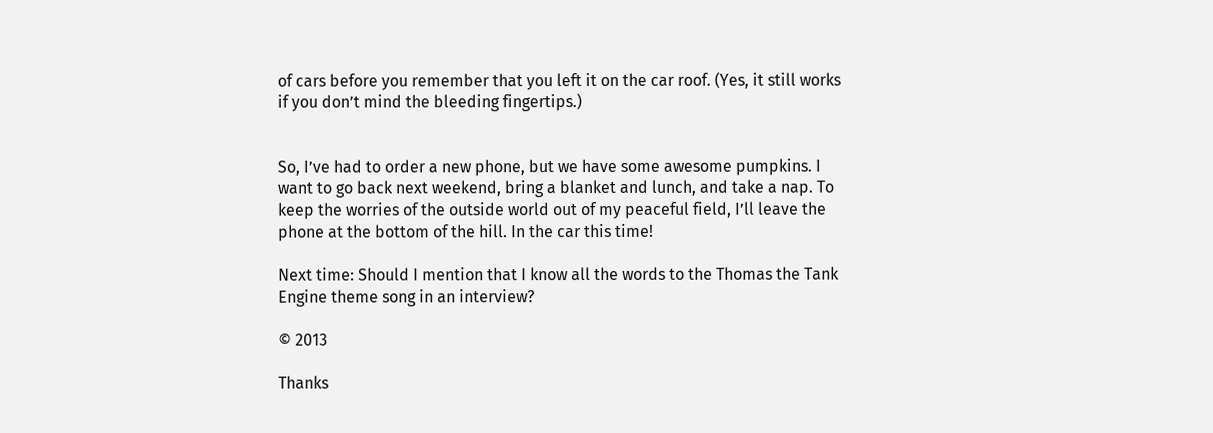of cars before you remember that you left it on the car roof. (Yes, it still works if you don’t mind the bleeding fingertips.)


So, I’ve had to order a new phone, but we have some awesome pumpkins. I want to go back next weekend, bring a blanket and lunch, and take a nap. To keep the worries of the outside world out of my peaceful field, I’ll leave the phone at the bottom of the hill. In the car this time!

Next time: Should I mention that I know all the words to the Thomas the Tank Engine theme song in an interview?

© 2013

Thanks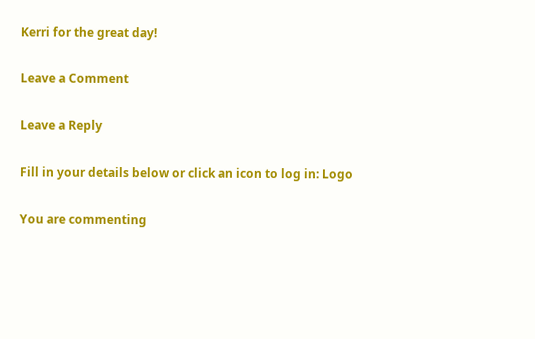Kerri for the great day!

Leave a Comment

Leave a Reply

Fill in your details below or click an icon to log in: Logo

You are commenting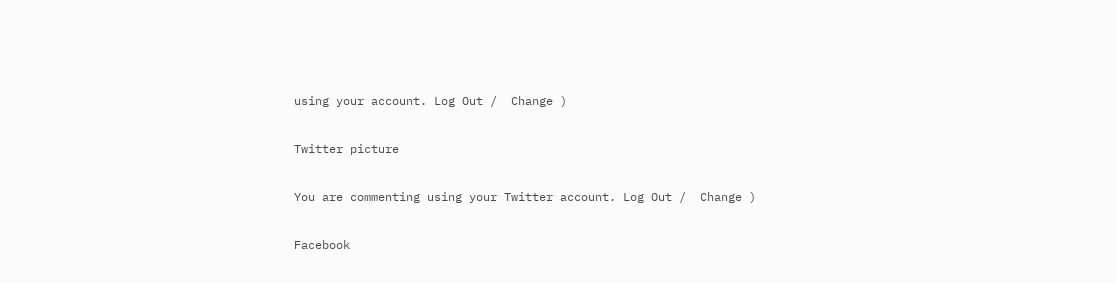using your account. Log Out /  Change )

Twitter picture

You are commenting using your Twitter account. Log Out /  Change )

Facebook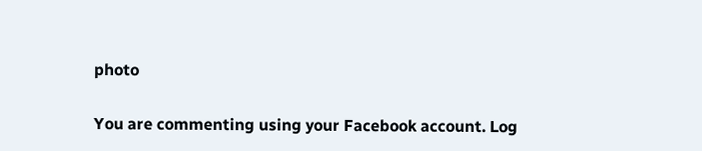photo

You are commenting using your Facebook account. Log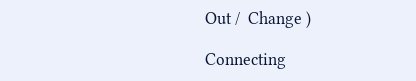Out /  Change )

Connecting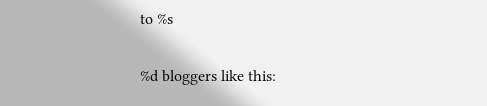to %s

%d bloggers like this: